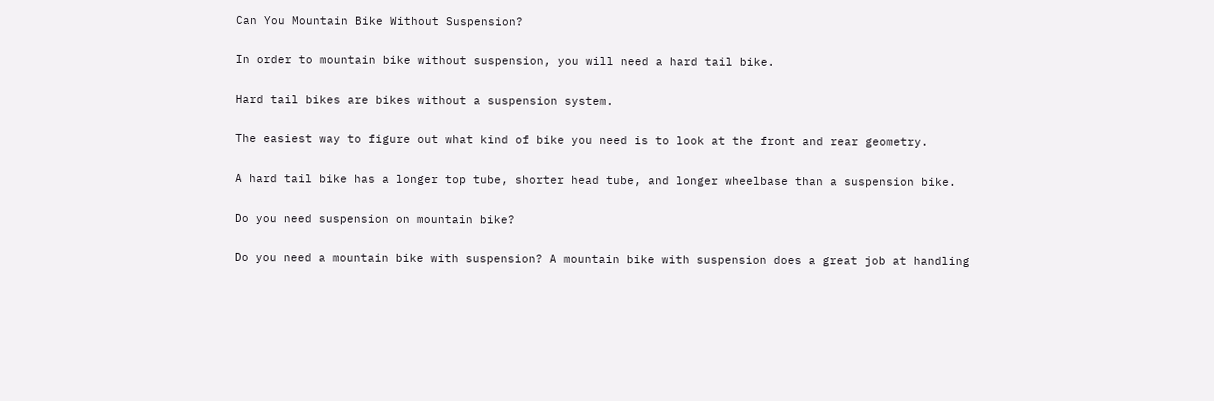Can You Mountain Bike Without Suspension?

In order to mountain bike without suspension, you will need a hard tail bike.

Hard tail bikes are bikes without a suspension system.

The easiest way to figure out what kind of bike you need is to look at the front and rear geometry.

A hard tail bike has a longer top tube, shorter head tube, and longer wheelbase than a suspension bike.

Do you need suspension on mountain bike?

Do you need a mountain bike with suspension? A mountain bike with suspension does a great job at handling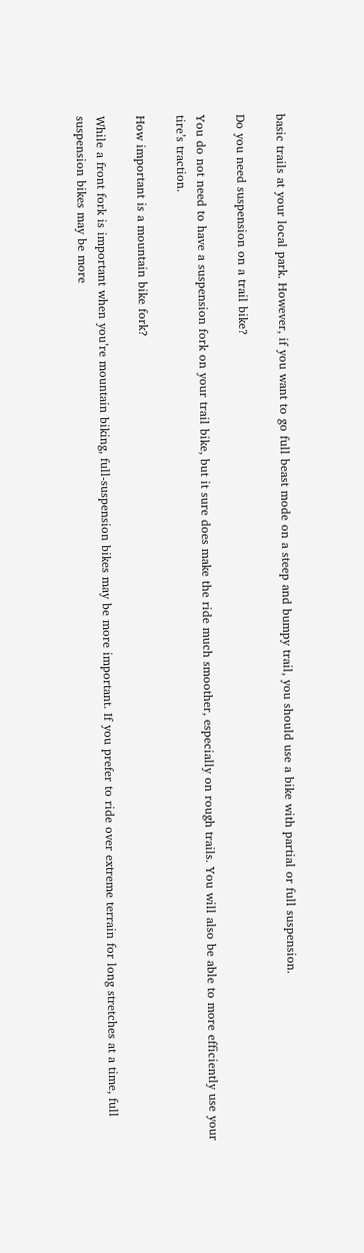basic trails at your local park. However, if you want to go full beast mode on a steep and bumpy trail, you should use a bike with partial or full suspension.

Do you need suspension on a trail bike?

You do not need to have a suspension fork on your trail bike, but it sure does make the ride much smoother, especially on rough trails. You will also be able to more efficiently use your tire’s traction.

How important is a mountain bike fork?

While a front fork is important when you’re mountain biking, full-suspension bikes may be more important. If you prefer to ride over extreme terrain for long stretches at a time, full suspension bikes may be more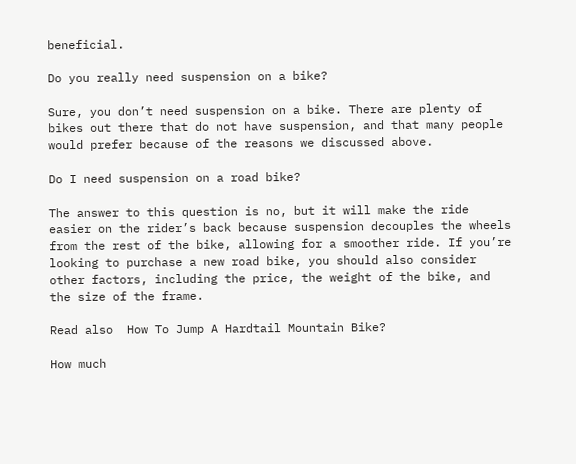beneficial.

Do you really need suspension on a bike?

Sure, you don’t need suspension on a bike. There are plenty of bikes out there that do not have suspension, and that many people would prefer because of the reasons we discussed above.

Do I need suspension on a road bike?

The answer to this question is no, but it will make the ride easier on the rider’s back because suspension decouples the wheels from the rest of the bike, allowing for a smoother ride. If you’re looking to purchase a new road bike, you should also consider other factors, including the price, the weight of the bike, and the size of the frame.

Read also  How To Jump A Hardtail Mountain Bike?

How much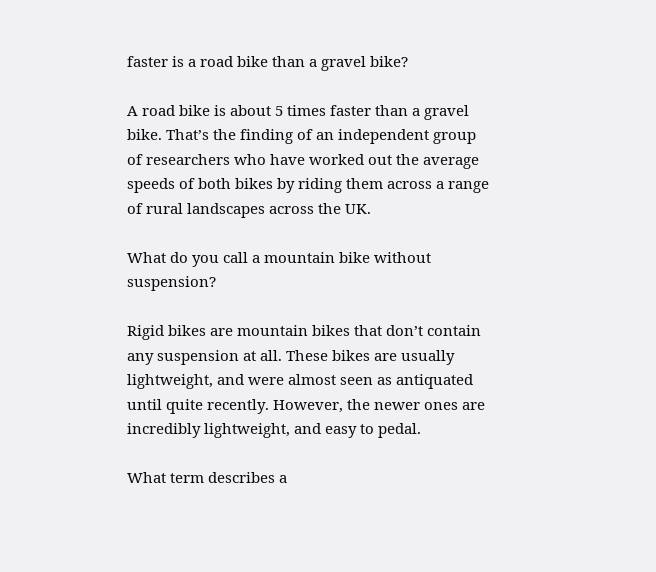faster is a road bike than a gravel bike?

A road bike is about 5 times faster than a gravel bike. That’s the finding of an independent group of researchers who have worked out the average speeds of both bikes by riding them across a range of rural landscapes across the UK.

What do you call a mountain bike without suspension?

Rigid bikes are mountain bikes that don’t contain any suspension at all. These bikes are usually lightweight, and were almost seen as antiquated until quite recently. However, the newer ones are incredibly lightweight, and easy to pedal.

What term describes a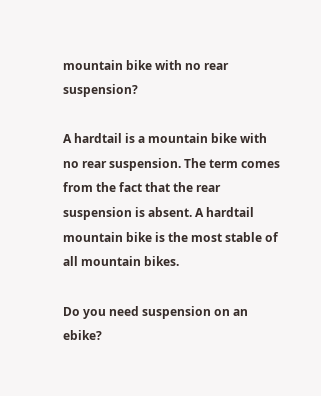mountain bike with no rear suspension?

A hardtail is a mountain bike with no rear suspension. The term comes from the fact that the rear suspension is absent. A hardtail mountain bike is the most stable of all mountain bikes.

Do you need suspension on an ebike?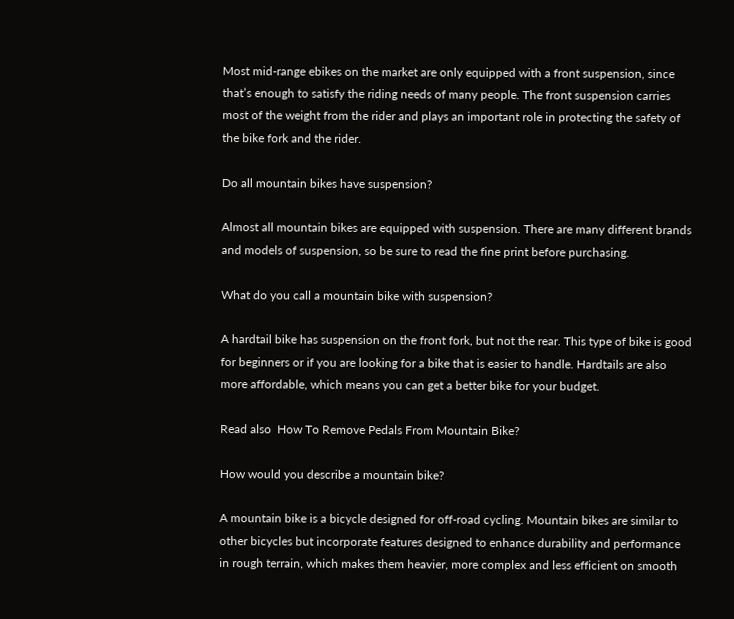Most mid-range ebikes on the market are only equipped with a front suspension, since that’s enough to satisfy the riding needs of many people. The front suspension carries most of the weight from the rider and plays an important role in protecting the safety of the bike fork and the rider.

Do all mountain bikes have suspension?

Almost all mountain bikes are equipped with suspension. There are many different brands and models of suspension, so be sure to read the fine print before purchasing.

What do you call a mountain bike with suspension?

A hardtail bike has suspension on the front fork, but not the rear. This type of bike is good for beginners or if you are looking for a bike that is easier to handle. Hardtails are also more affordable, which means you can get a better bike for your budget.

Read also  How To Remove Pedals From Mountain Bike?

How would you describe a mountain bike?

A mountain bike is a bicycle designed for off-road cycling. Mountain bikes are similar to other bicycles but incorporate features designed to enhance durability and performance in rough terrain, which makes them heavier, more complex and less efficient on smooth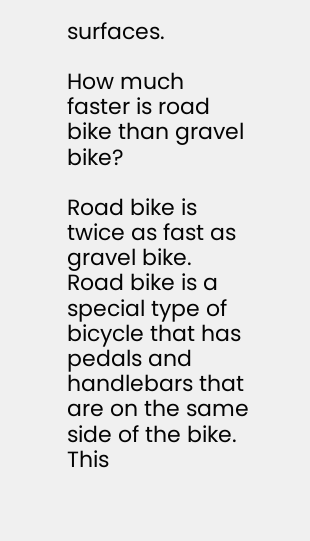surfaces.

How much faster is road bike than gravel bike?

Road bike is twice as fast as gravel bike. Road bike is a special type of bicycle that has pedals and handlebars that are on the same side of the bike. This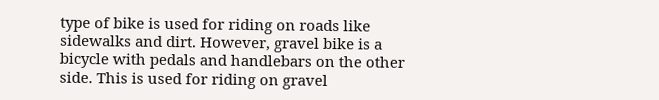type of bike is used for riding on roads like sidewalks and dirt. However, gravel bike is a bicycle with pedals and handlebars on the other side. This is used for riding on gravel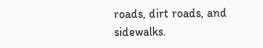roads, dirt roads, and sidewalks.